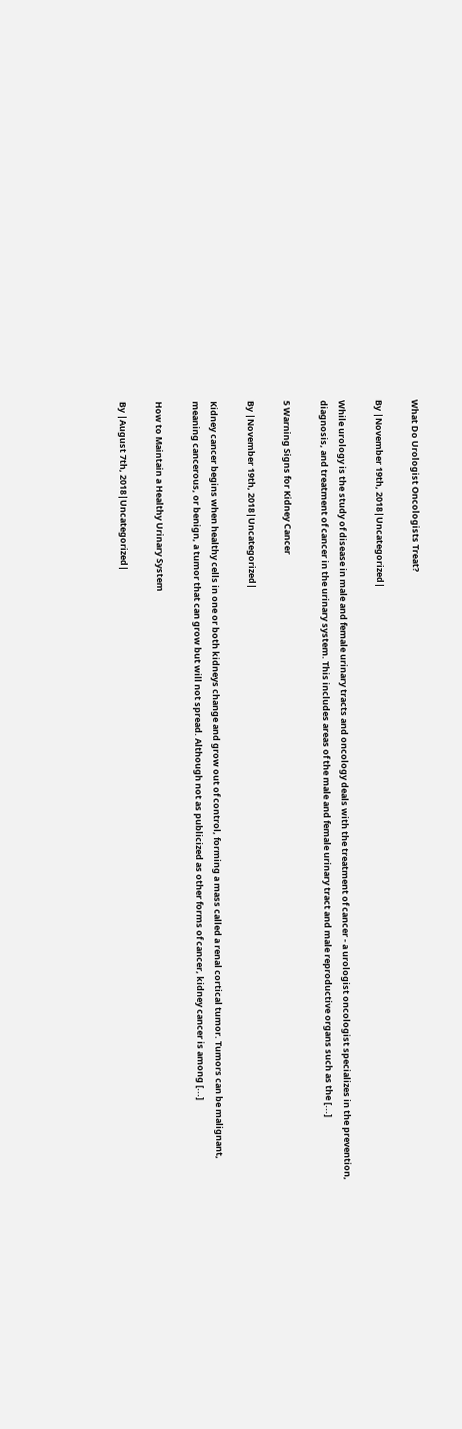What Do Urologist Oncologists Treat?

By |November 19th, 2018|Uncategorized|

While urology is the study of disease in male and female urinary tracts and oncology deals with the treatment of cancer - a urologist oncologist specializes in the prevention, diagnosis, and treatment of cancer in the urinary system. This includes areas of the male and female urinary tract and male reproductive organs such as the [...]

5 Warning Signs for Kidney Cancer

By |November 19th, 2018|Uncategorized|

Kidney cancer begins when healthy cells in one or both kidneys change and grow out of control, forming a mass called a renal cortical tumor. Tumors can be malignant, meaning cancerous, or benign, a tumor that can grow but will not spread. Although not as publicized as other forms of cancer, kidney cancer is among [...]

How to Maintain a Healthy Urinary System

By |August 7th, 2018|Uncategorized|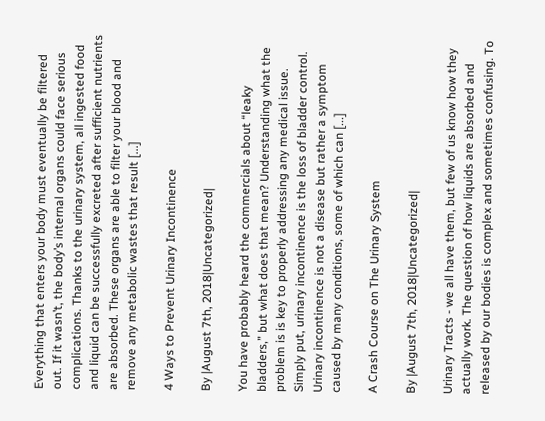Everything that enters your body must eventually be filtered out. If it wasn’t, the body’s internal organs could face serious complications. Thanks to the urinary system, all ingested food and liquid can be successfully excreted after sufficient nutrients are absorbed. These organs are able to filter your blood and remove any metabolic wastes that result [...]

4 Ways to Prevent Urinary Incontinence

By |August 7th, 2018|Uncategorized|

You have probably heard the commercials about “leaky bladders,” but what does that mean? Understanding what the problem is is key to properly addressing any medical issue. Simply put, urinary incontinence is the loss of bladder control. Urinary incontinence is not a disease but rather a symptom caused by many conditions, some of which can [...]

A Crash Course on The Urinary System

By |August 7th, 2018|Uncategorized|

Urinary Tracts - we all have them, but few of us know how they actually work. The question of how liquids are absorbed and released by our bodies is complex and sometimes confusing. To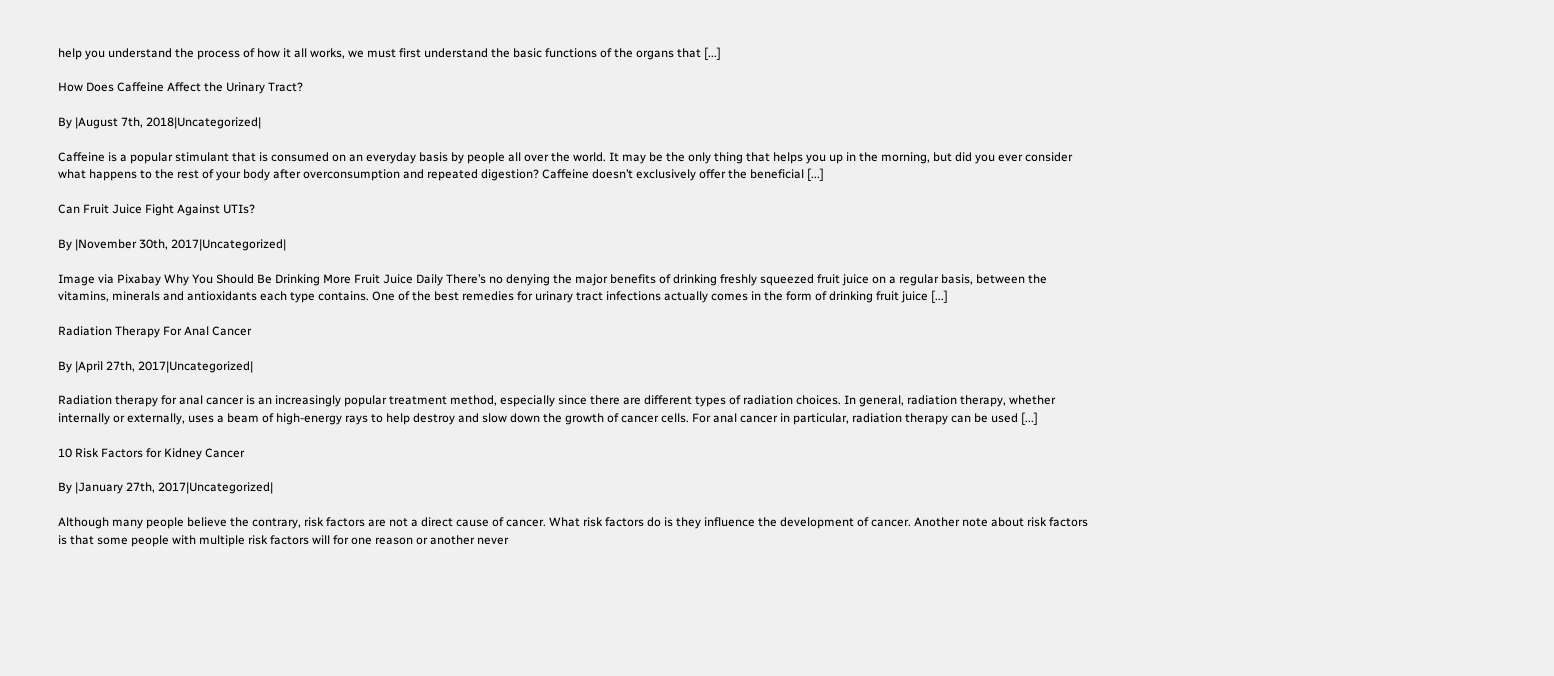help you understand the process of how it all works, we must first understand the basic functions of the organs that [...]

How Does Caffeine Affect the Urinary Tract?

By |August 7th, 2018|Uncategorized|

Caffeine is a popular stimulant that is consumed on an everyday basis by people all over the world. It may be the only thing that helps you up in the morning, but did you ever consider what happens to the rest of your body after overconsumption and repeated digestion? Caffeine doesn’t exclusively offer the beneficial [...]

Can Fruit Juice Fight Against UTIs?

By |November 30th, 2017|Uncategorized|

Image via Pixabay Why You Should Be Drinking More Fruit Juice Daily There’s no denying the major benefits of drinking freshly squeezed fruit juice on a regular basis, between the vitamins, minerals and antioxidants each type contains. One of the best remedies for urinary tract infections actually comes in the form of drinking fruit juice [...]

Radiation Therapy For Anal Cancer

By |April 27th, 2017|Uncategorized|

Radiation therapy for anal cancer is an increasingly popular treatment method, especially since there are different types of radiation choices. In general, radiation therapy, whether internally or externally, uses a beam of high-energy rays to help destroy and slow down the growth of cancer cells. For anal cancer in particular, radiation therapy can be used [...]

10 Risk Factors for Kidney Cancer

By |January 27th, 2017|Uncategorized|

Although many people believe the contrary, risk factors are not a direct cause of cancer. What risk factors do is they influence the development of cancer. Another note about risk factors is that some people with multiple risk factors will for one reason or another never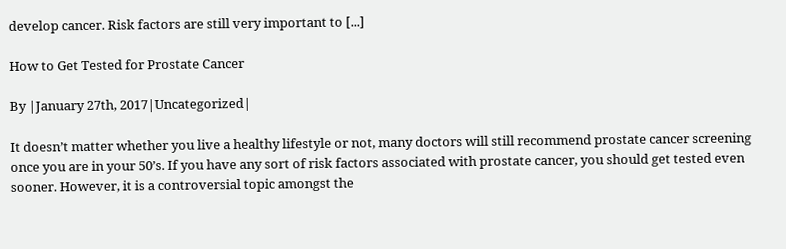develop cancer. Risk factors are still very important to [...]

How to Get Tested for Prostate Cancer

By |January 27th, 2017|Uncategorized|

It doesn’t matter whether you live a healthy lifestyle or not, many doctors will still recommend prostate cancer screening once you are in your 50’s. If you have any sort of risk factors associated with prostate cancer, you should get tested even sooner. However, it is a controversial topic amongst the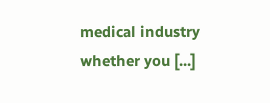medical industry whether you [...]